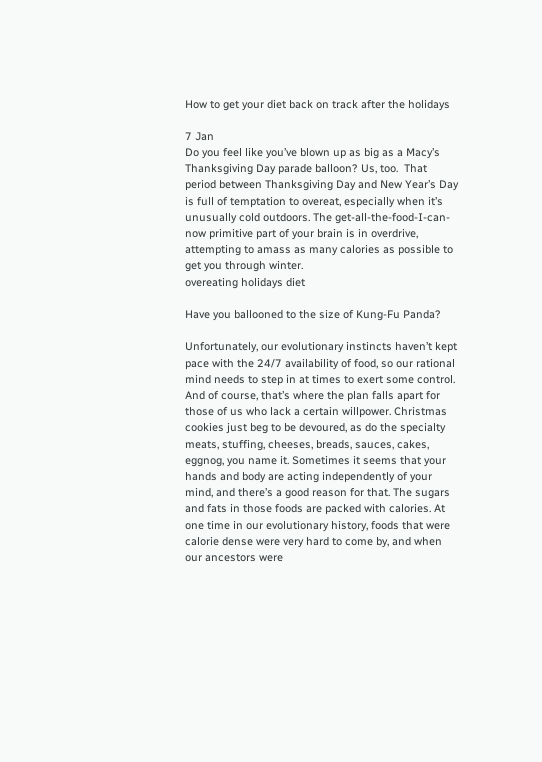How to get your diet back on track after the holidays

7 Jan
Do you feel like you’ve blown up as big as a Macy’s Thanksgiving Day parade balloon? Us, too.  That period between Thanksgiving Day and New Year’s Day is full of temptation to overeat, especially when it’s unusually cold outdoors. The get-all-the-food-I-can-now primitive part of your brain is in overdrive, attempting to amass as many calories as possible to get you through winter.
overeating holidays diet

Have you ballooned to the size of Kung-Fu Panda?

Unfortunately, our evolutionary instincts haven’t kept pace with the 24/7 availability of food, so our rational mind needs to step in at times to exert some control. And of course, that’s where the plan falls apart for those of us who lack a certain willpower. Christmas cookies just beg to be devoured, as do the specialty meats, stuffing, cheeses, breads, sauces, cakes, eggnog, you name it. Sometimes it seems that your hands and body are acting independently of your mind, and there’s a good reason for that. The sugars and fats in those foods are packed with calories. At one time in our evolutionary history, foods that were calorie dense were very hard to come by, and when our ancestors were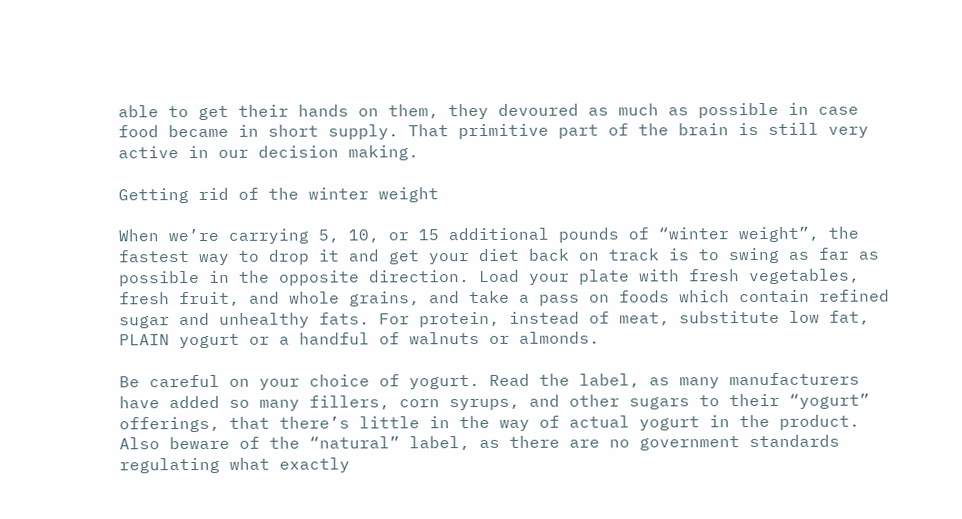able to get their hands on them, they devoured as much as possible in case food became in short supply. That primitive part of the brain is still very active in our decision making.

Getting rid of the winter weight

When we’re carrying 5, 10, or 15 additional pounds of “winter weight”, the fastest way to drop it and get your diet back on track is to swing as far as possible in the opposite direction. Load your plate with fresh vegetables, fresh fruit, and whole grains, and take a pass on foods which contain refined sugar and unhealthy fats. For protein, instead of meat, substitute low fat, PLAIN yogurt or a handful of walnuts or almonds.

Be careful on your choice of yogurt. Read the label, as many manufacturers have added so many fillers, corn syrups, and other sugars to their “yogurt” offerings, that there’s little in the way of actual yogurt in the product. Also beware of the “natural” label, as there are no government standards regulating what exactly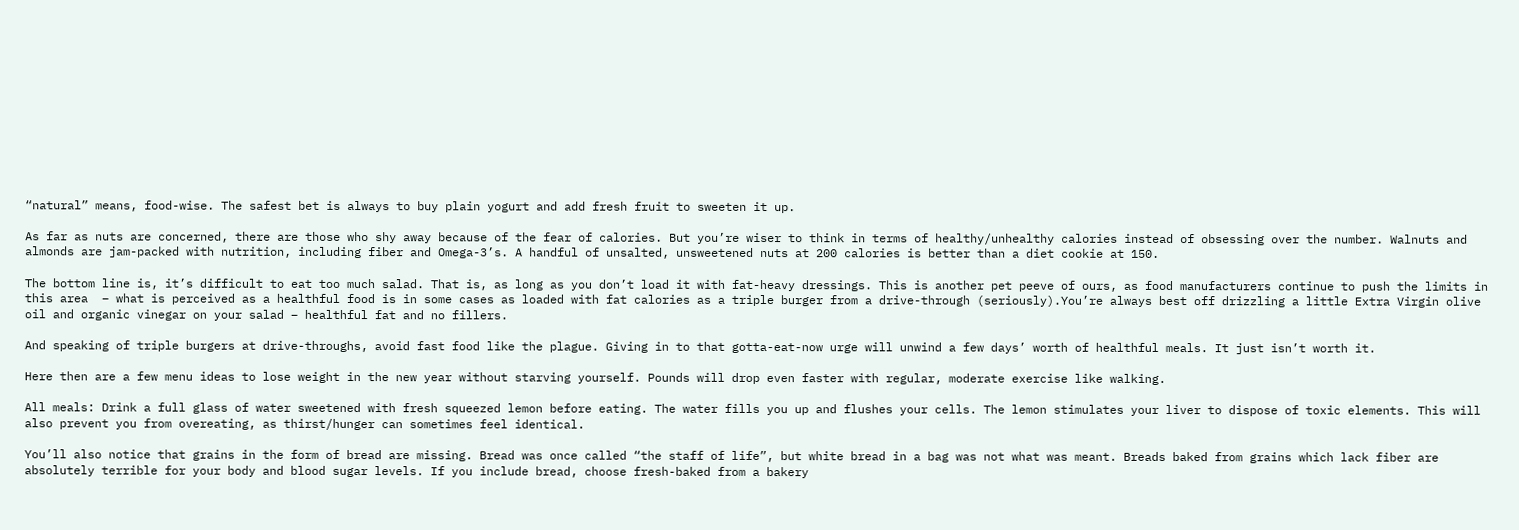“natural” means, food-wise. The safest bet is always to buy plain yogurt and add fresh fruit to sweeten it up.

As far as nuts are concerned, there are those who shy away because of the fear of calories. But you’re wiser to think in terms of healthy/unhealthy calories instead of obsessing over the number. Walnuts and almonds are jam-packed with nutrition, including fiber and Omega-3’s. A handful of unsalted, unsweetened nuts at 200 calories is better than a diet cookie at 150.

The bottom line is, it’s difficult to eat too much salad. That is, as long as you don’t load it with fat-heavy dressings. This is another pet peeve of ours, as food manufacturers continue to push the limits in this area  – what is perceived as a healthful food is in some cases as loaded with fat calories as a triple burger from a drive-through (seriously).You’re always best off drizzling a little Extra Virgin olive oil and organic vinegar on your salad – healthful fat and no fillers.

And speaking of triple burgers at drive-throughs, avoid fast food like the plague. Giving in to that gotta-eat-now urge will unwind a few days’ worth of healthful meals. It just isn’t worth it.

Here then are a few menu ideas to lose weight in the new year without starving yourself. Pounds will drop even faster with regular, moderate exercise like walking.

All meals: Drink a full glass of water sweetened with fresh squeezed lemon before eating. The water fills you up and flushes your cells. The lemon stimulates your liver to dispose of toxic elements. This will also prevent you from overeating, as thirst/hunger can sometimes feel identical.

You’ll also notice that grains in the form of bread are missing. Bread was once called “the staff of life”, but white bread in a bag was not what was meant. Breads baked from grains which lack fiber are absolutely terrible for your body and blood sugar levels. If you include bread, choose fresh-baked from a bakery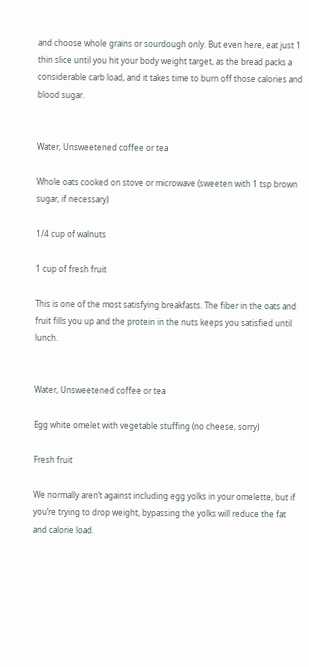and choose whole grains or sourdough only. But even here, eat just 1 thin slice until you hit your body weight target, as the bread packs a considerable carb load, and it takes time to burn off those calories and blood sugar.


Water, Unsweetened coffee or tea

Whole oats cooked on stove or microwave (sweeten with 1 tsp brown sugar, if necessary)

1/4 cup of walnuts

1 cup of fresh fruit

This is one of the most satisfying breakfasts. The fiber in the oats and fruit fills you up and the protein in the nuts keeps you satisfied until lunch.


Water, Unsweetened coffee or tea

Egg white omelet with vegetable stuffing (no cheese, sorry)

Fresh fruit

We normally aren’t against including egg yolks in your omelette, but if you’re trying to drop weight, bypassing the yolks will reduce the fat and calorie load.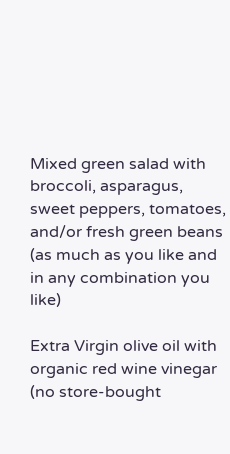Mixed green salad with broccoli, asparagus, sweet peppers, tomatoes, and/or fresh green beans (as much as you like and in any combination you like)

Extra Virgin olive oil with organic red wine vinegar (no store-bought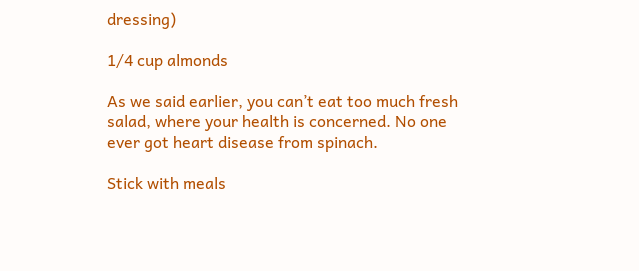dressing)

1/4 cup almonds

As we said earlier, you can’t eat too much fresh salad, where your health is concerned. No one ever got heart disease from spinach.

Stick with meals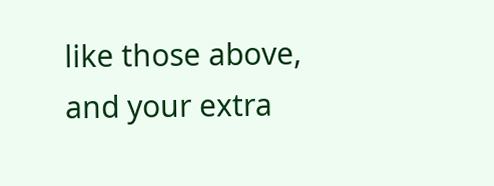like those above, and your extra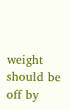weight should be off by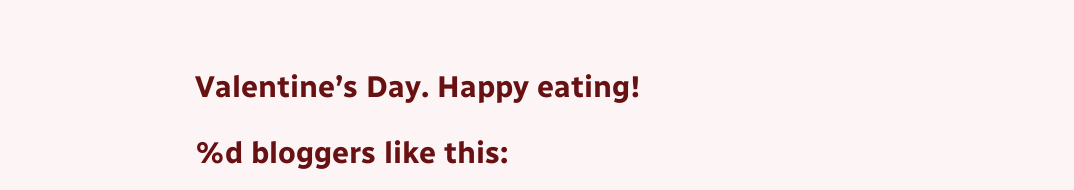Valentine’s Day. Happy eating!

%d bloggers like this: